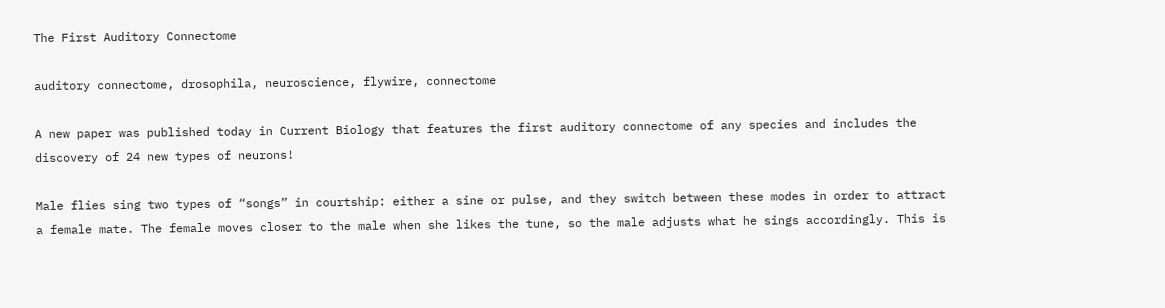The First Auditory Connectome

auditory connectome, drosophila, neuroscience, flywire, connectome

A new paper was published today in Current Biology that features the first auditory connectome of any species and includes the discovery of 24 new types of neurons!

Male flies sing two types of “songs” in courtship: either a sine or pulse, and they switch between these modes in order to attract a female mate. The female moves closer to the male when she likes the tune, so the male adjusts what he sings accordingly. This is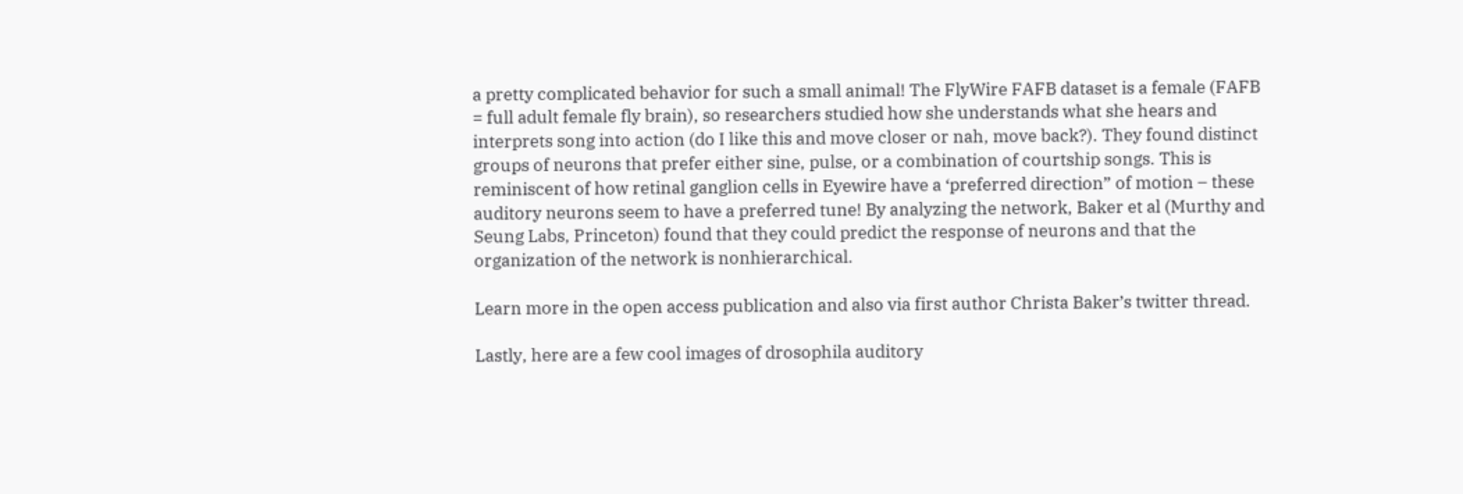a pretty complicated behavior for such a small animal! The FlyWire FAFB dataset is a female (FAFB = full adult female fly brain), so researchers studied how she understands what she hears and interprets song into action (do I like this and move closer or nah, move back?). They found distinct groups of neurons that prefer either sine, pulse, or a combination of courtship songs. This is reminiscent of how retinal ganglion cells in Eyewire have a ‘preferred direction” of motion – these auditory neurons seem to have a preferred tune! By analyzing the network, Baker et al (Murthy and Seung Labs, Princeton) found that they could predict the response of neurons and that the organization of the network is nonhierarchical.

Learn more in the open access publication and also via first author Christa Baker’s twitter thread.

Lastly, here are a few cool images of drosophila auditory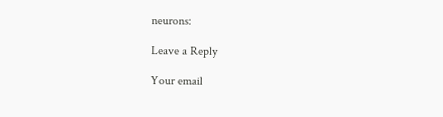neurons:

Leave a Reply

Your email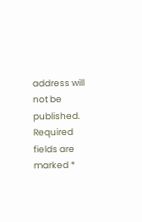address will not be published. Required fields are marked *